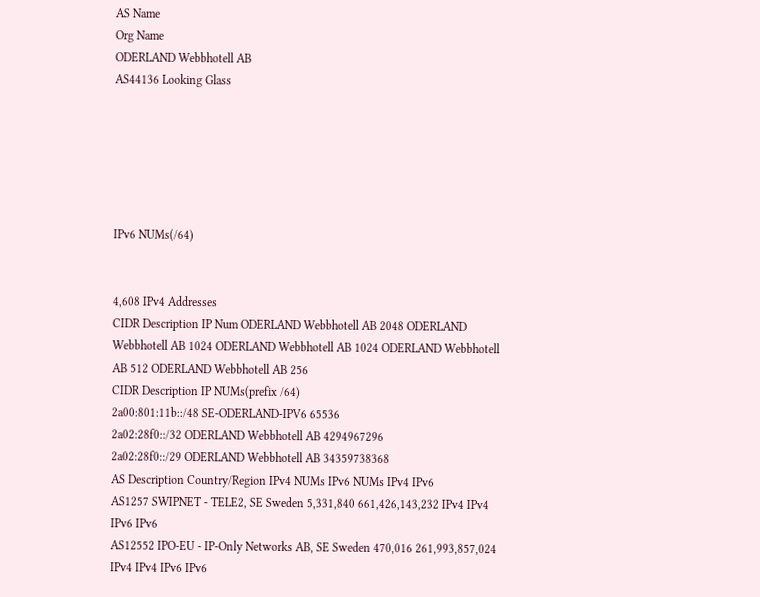AS Name
Org Name
ODERLAND Webbhotell AB
AS44136 Looking Glass






IPv6 NUMs(/64)


4,608 IPv4 Addresses
CIDR Description IP Num ODERLAND Webbhotell AB 2048 ODERLAND Webbhotell AB 1024 ODERLAND Webbhotell AB 1024 ODERLAND Webbhotell AB 512 ODERLAND Webbhotell AB 256
CIDR Description IP NUMs(prefix /64)
2a00:801:11b::/48 SE-ODERLAND-IPV6 65536
2a02:28f0::/32 ODERLAND Webbhotell AB 4294967296
2a02:28f0::/29 ODERLAND Webbhotell AB 34359738368
AS Description Country/Region IPv4 NUMs IPv6 NUMs IPv4 IPv6
AS1257 SWIPNET - TELE2, SE Sweden 5,331,840 661,426,143,232 IPv4 IPv4 IPv6 IPv6
AS12552 IPO-EU - IP-Only Networks AB, SE Sweden 470,016 261,993,857,024 IPv4 IPv4 IPv6 IPv6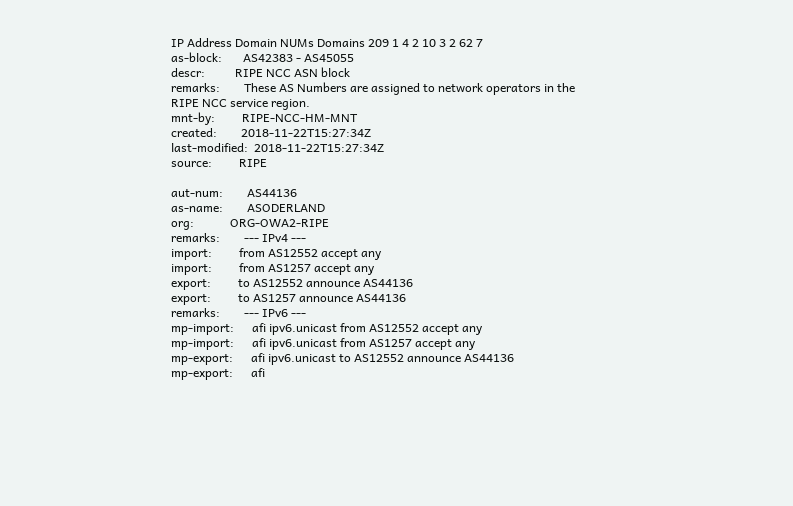IP Address Domain NUMs Domains 209 1 4 2 10 3 2 62 7
as-block:       AS42383 - AS45055
descr:          RIPE NCC ASN block
remarks:        These AS Numbers are assigned to network operators in the RIPE NCC service region.
mnt-by:         RIPE-NCC-HM-MNT
created:        2018-11-22T15:27:34Z
last-modified:  2018-11-22T15:27:34Z
source:         RIPE

aut-num:        AS44136
as-name:        ASODERLAND
org:            ORG-OWA2-RIPE
remarks:        --- IPv4 ---
import:         from AS12552 accept any
import:         from AS1257 accept any
export:         to AS12552 announce AS44136
export:         to AS1257 announce AS44136
remarks:        --- IPv6 ---
mp-import:      afi ipv6.unicast from AS12552 accept any
mp-import:      afi ipv6.unicast from AS1257 accept any
mp-export:      afi ipv6.unicast to AS12552 announce AS44136
mp-export:      afi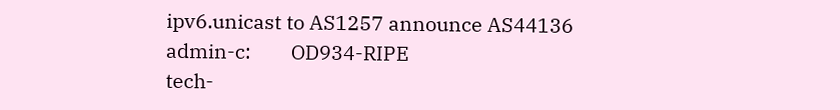ipv6.unicast to AS1257 announce AS44136
admin-c:        OD934-RIPE
tech-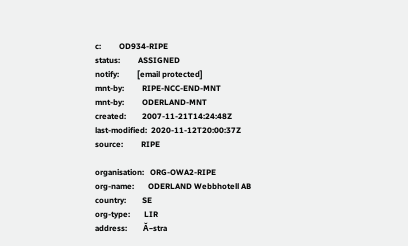c:         OD934-RIPE
status:         ASSIGNED
notify:         [email protected]
mnt-by:         RIPE-NCC-END-MNT
mnt-by:         ODERLAND-MNT
created:        2007-11-21T14:24:48Z
last-modified:  2020-11-12T20:00:37Z
source:         RIPE

organisation:   ORG-OWA2-RIPE
org-name:       ODERLAND Webbhotell AB
country:        SE
org-type:       LIR
address:        Ă–stra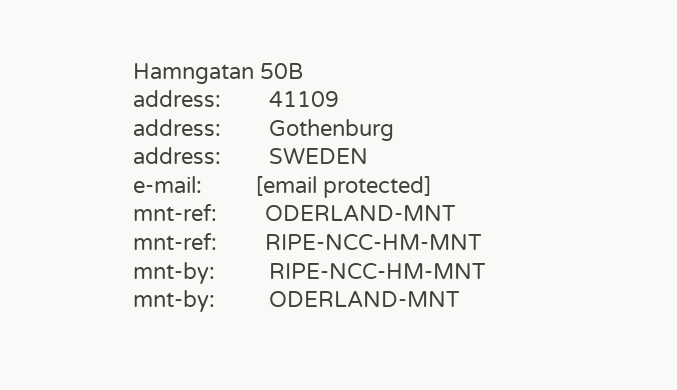Hamngatan 50B
address:        41109
address:        Gothenburg
address:        SWEDEN
e-mail:         [email protected]
mnt-ref:        ODERLAND-MNT
mnt-ref:        RIPE-NCC-HM-MNT
mnt-by:         RIPE-NCC-HM-MNT
mnt-by:         ODERLAND-MNT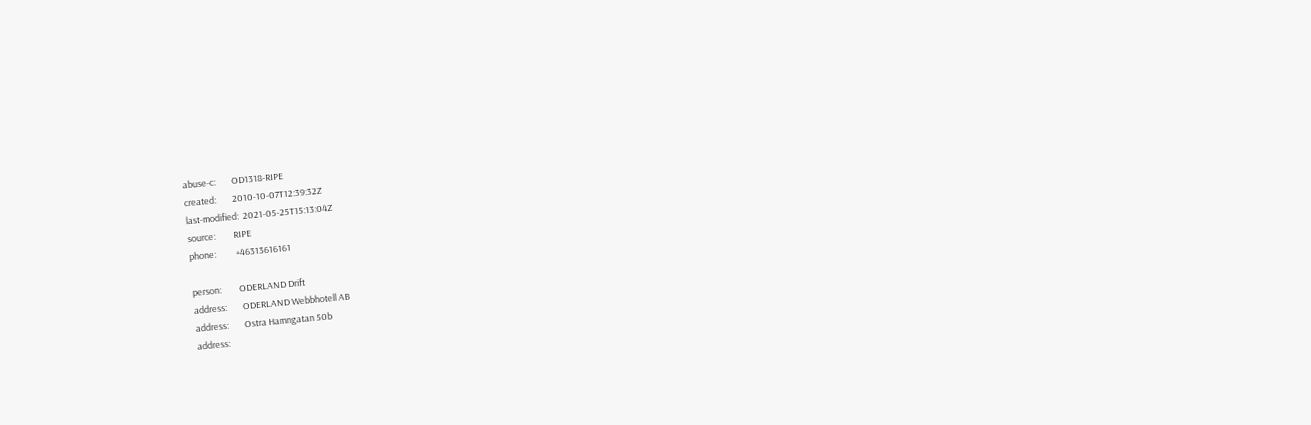abuse-c:        OD1318-RIPE
created:        2010-10-07T12:39:32Z
last-modified:  2021-05-25T15:13:04Z
source:         RIPE
phone:          +46313616161

person:         ODERLAND Drift
address:        ODERLAND Webbhotell AB
address:        Ostra Hamngatan 50b
address: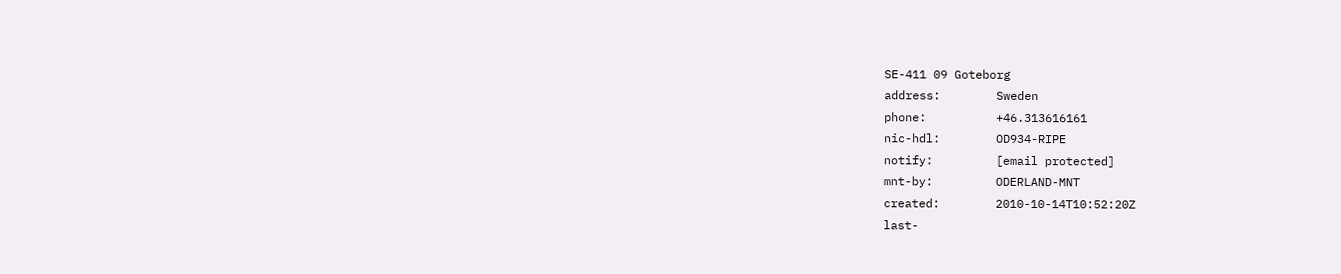SE-411 09 Goteborg
address:        Sweden
phone:          +46.313616161
nic-hdl:        OD934-RIPE
notify:         [email protected]
mnt-by:         ODERLAND-MNT
created:        2010-10-14T10:52:20Z
last-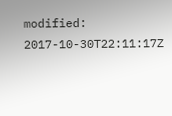modified:  2017-10-30T22:11:17Z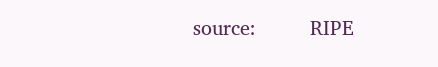source:         RIPE